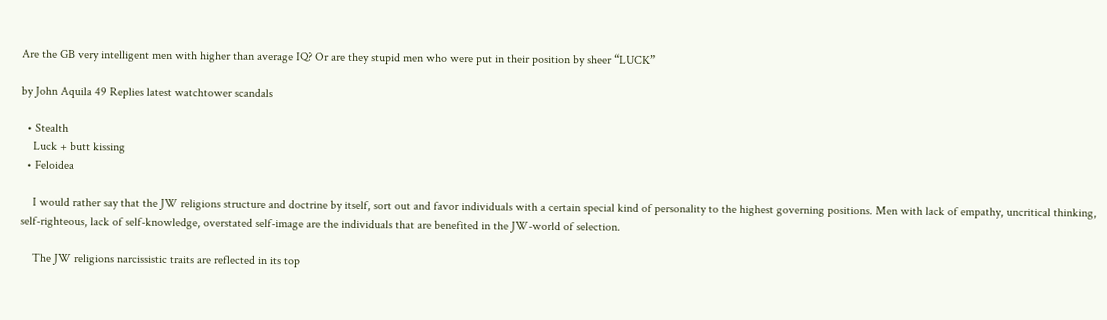Are the GB very intelligent men with higher than average IQ? Or are they stupid men who were put in their position by sheer “LUCK”

by John Aquila 49 Replies latest watchtower scandals

  • Stealth
    Luck + butt kissing
  • Feloidea

    I would rather say that the JW religions structure and doctrine by itself, sort out and favor individuals with a certain special kind of personality to the highest governing positions. Men with lack of empathy, uncritical thinking, self-righteous, lack of self-knowledge, overstated self-image are the individuals that are benefited in the JW-world of selection.

    The JW religions narcissistic traits are reflected in its top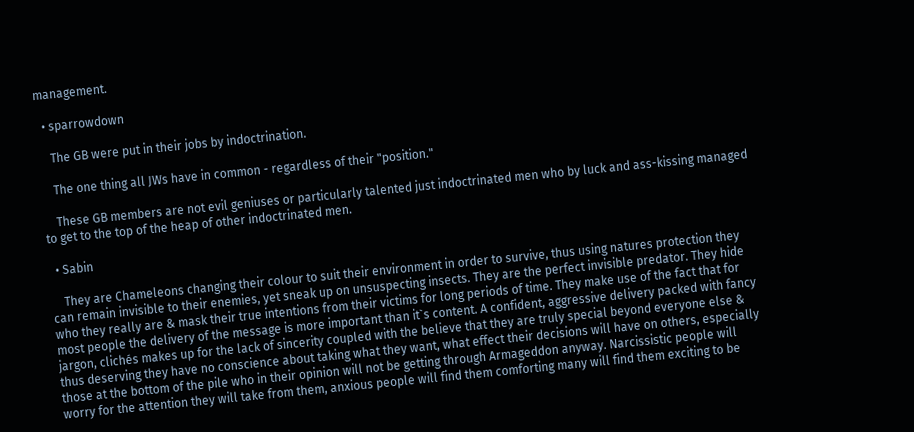management.

  • sparrowdown

    The GB were put in their jobs by indoctrination.

    The one thing all JWs have in common - regardless of their "position."

    These GB members are not evil geniuses or particularly talented just indoctrinated men who by luck and ass-kissing managed to get to the top of the heap of other indoctrinated men.

  • Sabin

    They are Chameleons changing their colour to suit their environment in order to survive, thus using natures protection they can remain invisible to their enemies, yet sneak up on unsuspecting insects. They are the perfect invisible predator. They hide who they really are & mask their true intentions from their victims for long periods of time. They make use of the fact that for most people the delivery of the message is more important than it`s content. A confident, aggressive delivery packed with fancy jargon, clichés makes up for the lack of sincerity coupled with the believe that they are truly special beyond everyone else & thus deserving they have no conscience about taking what they want, what effect their decisions will have on others, especially those at the bottom of the pile who in their opinion will not be getting through Armageddon anyway. Narcissistic people will worry for the attention they will take from them, anxious people will find them comforting many will find them exciting to be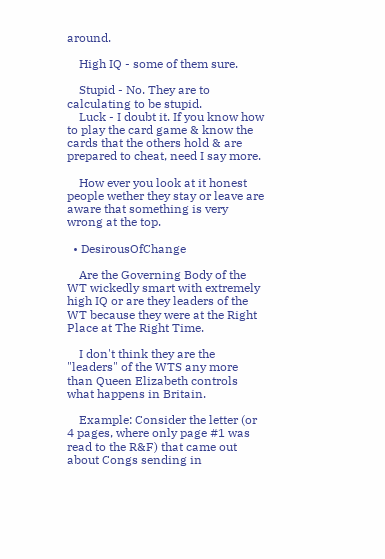around.

    High IQ - some of them sure.

    Stupid - No. They are to calculating to be stupid.
    Luck - I doubt it. If you know how to play the card game & know the cards that the others hold & are prepared to cheat, need I say more.

    How ever you look at it honest people wether they stay or leave are aware that something is very wrong at the top.

  • DesirousOfChange

    Are the Governing Body of the WT wickedly smart with extremely high IQ or are they leaders of the WT because they were at the Right Place at The Right Time.

    I don't think they are the "leaders" of the WTS any more than Queen Elizabeth controls what happens in Britain.

    Example: Consider the letter (or 4 pages, where only page #1 was read to the R&F) that came out about Congs sending in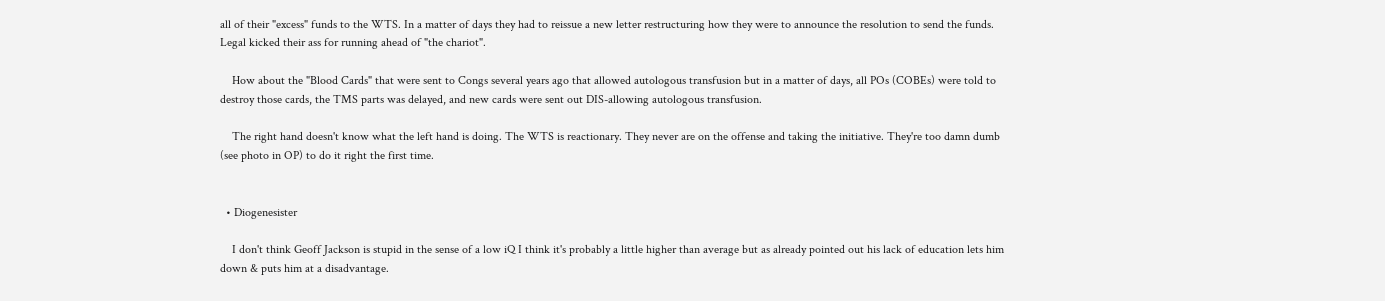all of their "excess" funds to the WTS. In a matter of days they had to reissue a new letter restructuring how they were to announce the resolution to send the funds. Legal kicked their ass for running ahead of "the chariot".

    How about the "Blood Cards" that were sent to Congs several years ago that allowed autologous transfusion but in a matter of days, all POs (COBEs) were told to destroy those cards, the TMS parts was delayed, and new cards were sent out DIS-allowing autologous transfusion.

    The right hand doesn't know what the left hand is doing. The WTS is reactionary. They never are on the offense and taking the initiative. They're too damn dumb (see photo in OP) to do it right the first time.


  • Diogenesister

    I don't think Geoff Jackson is stupid in the sense of a low iQ I think it's probably a little higher than average but as already pointed out his lack of education lets him down & puts him at a disadvantage.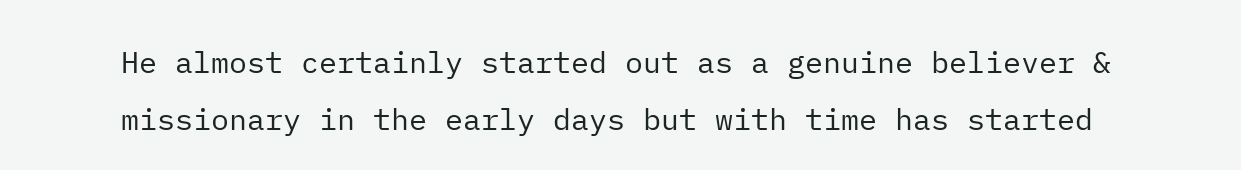He almost certainly started out as a genuine believer & missionary in the early days but with time has started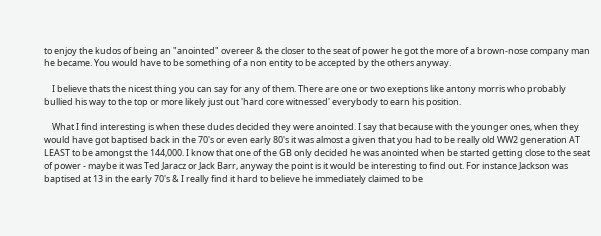to enjoy the kudos of being an "anointed" overeer & the closer to the seat of power he got the more of a brown-nose company man he became. You would have to be something of a non entity to be accepted by the others anyway.

    I believe thats the nicest thing you can say for any of them. There are one or two exeptions like antony morris who probably bullied his way to the top or more likely just out 'hard core witnessed' everybody to earn his position.

    What I find interesting is when these dudes decided they were anointed. I say that because with the younger ones, when they would have got baptised back in the 70's or even early 80's it was almost a given that you had to be really old WW2 generation AT LEAST to be amongst the 144,000. I know that one of the GB only decided he was anointed when be started getting close to the seat of power - maybe it was Ted Jaracz or Jack Barr, anyway the point is it would be interesting to find out. For instance Jackson was baptised at 13 in the early 70's & I really find it hard to believe he immediately claimed to be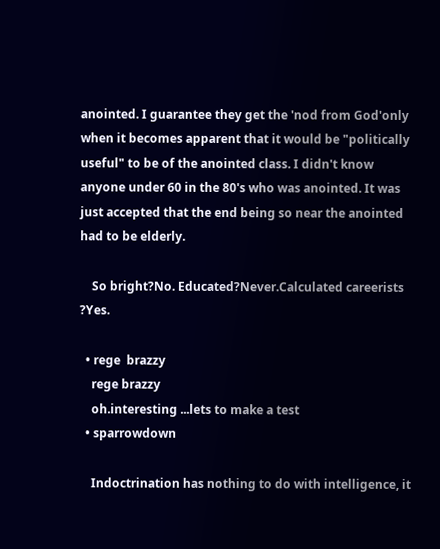anointed. I guarantee they get the 'nod from God'only when it becomes apparent that it would be "politically useful" to be of the anointed class. I didn't know anyone under 60 in the 80's who was anointed. It was just accepted that the end being so near the anointed had to be elderly.

    So bright?No. Educated?Never.Calculated careerists ?Yes.

  • rege  brazzy
    rege brazzy
    oh.interesting ...lets to make a test
  • sparrowdown

    Indoctrination has nothing to do with intelligence, it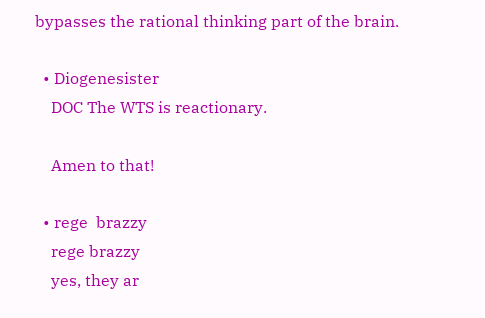bypasses the rational thinking part of the brain.

  • Diogenesister
    DOC The WTS is reactionary.

    Amen to that!

  • rege  brazzy
    rege brazzy
    yes, they ar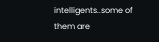intelligents..some of them are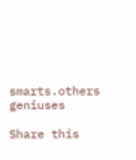smarts.others geniuses

Share this